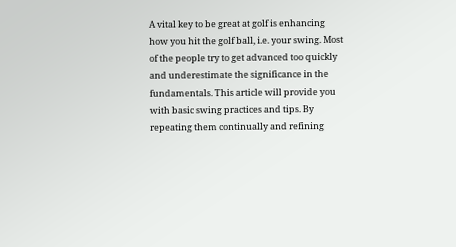A vital key to be great at golf is enhancing how you hit the golf ball, i.e. your swing. Most of the people try to get advanced too quickly and underestimate the significance in the fundamentals. This article will provide you with basic swing practices and tips. By repeating them continually and refining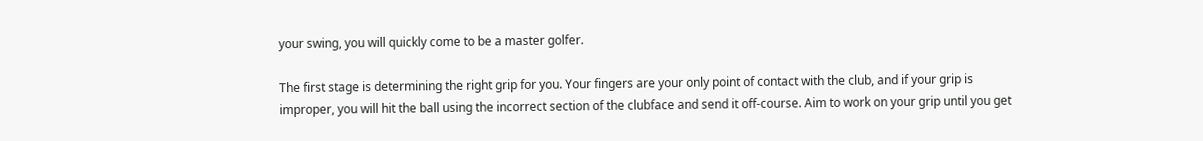your swing, you will quickly come to be a master golfer.

The first stage is determining the right grip for you. Your fingers are your only point of contact with the club, and if your grip is improper, you will hit the ball using the incorrect section of the clubface and send it off-course. Aim to work on your grip until you get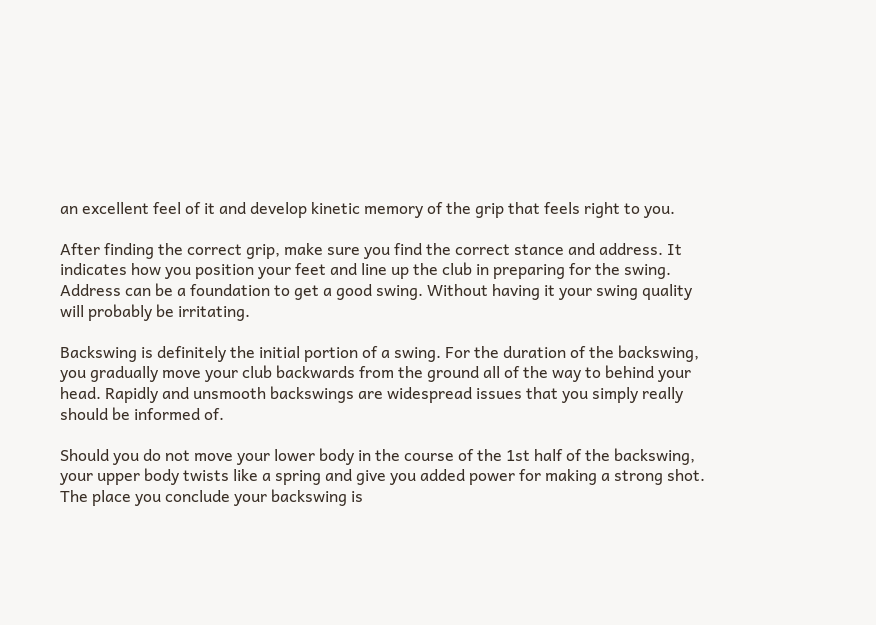an excellent feel of it and develop kinetic memory of the grip that feels right to you.

After finding the correct grip, make sure you find the correct stance and address. It indicates how you position your feet and line up the club in preparing for the swing. Address can be a foundation to get a good swing. Without having it your swing quality will probably be irritating.

Backswing is definitely the initial portion of a swing. For the duration of the backswing, you gradually move your club backwards from the ground all of the way to behind your head. Rapidly and unsmooth backswings are widespread issues that you simply really should be informed of.

Should you do not move your lower body in the course of the 1st half of the backswing, your upper body twists like a spring and give you added power for making a strong shot. The place you conclude your backswing is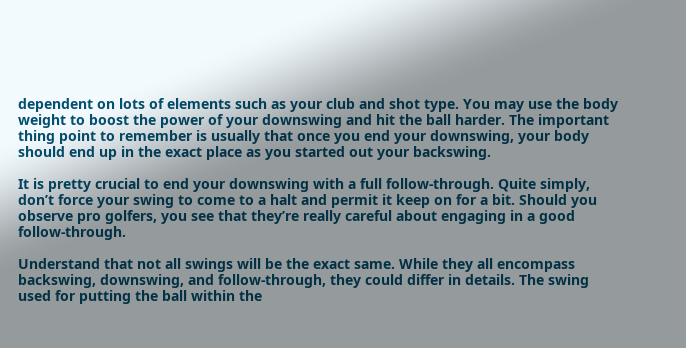dependent on lots of elements such as your club and shot type. You may use the body weight to boost the power of your downswing and hit the ball harder. The important thing point to remember is usually that once you end your downswing, your body should end up in the exact place as you started out your backswing.

It is pretty crucial to end your downswing with a full follow-through. Quite simply, don’t force your swing to come to a halt and permit it keep on for a bit. Should you observe pro golfers, you see that they’re really careful about engaging in a good follow-through.

Understand that not all swings will be the exact same. While they all encompass backswing, downswing, and follow-through, they could differ in details. The swing used for putting the ball within the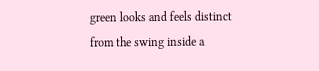green looks and feels distinct from the swing inside a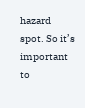hazard spot. So it’s important to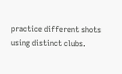practice different shots using distinct clubs.